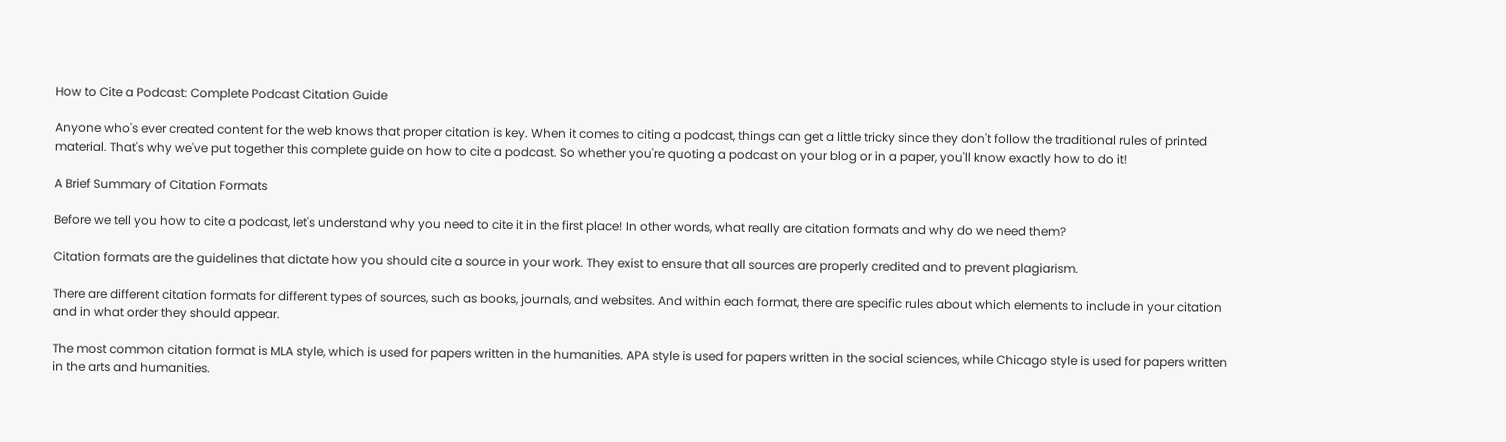How to Cite a Podcast: Complete Podcast Citation Guide

Anyone who's ever created content for the web knows that proper citation is key. When it comes to citing a podcast, things can get a little tricky since they don't follow the traditional rules of printed material. That's why we've put together this complete guide on how to cite a podcast. So whether you're quoting a podcast on your blog or in a paper, you'll know exactly how to do it!

A Brief Summary of Citation Formats

Before we tell you how to cite a podcast, let's understand why you need to cite it in the first place! In other words, what really are citation formats and why do we need them?

Citation formats are the guidelines that dictate how you should cite a source in your work. They exist to ensure that all sources are properly credited and to prevent plagiarism.

There are different citation formats for different types of sources, such as books, journals, and websites. And within each format, there are specific rules about which elements to include in your citation and in what order they should appear.

The most common citation format is MLA style, which is used for papers written in the humanities. APA style is used for papers written in the social sciences, while Chicago style is used for papers written in the arts and humanities.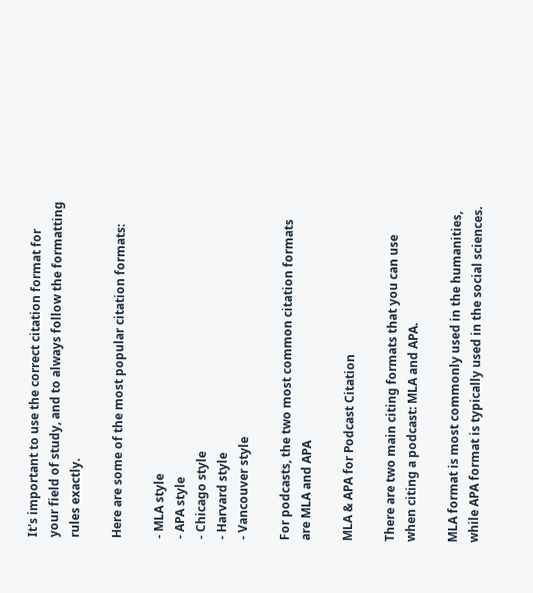It's important to use the correct citation format for your field of study, and to always follow the formatting rules exactly.

Here are some of the most popular citation formats:

- MLA style
- APA style
- Chicago style
- Harvard style
- Vancouver style

For podcasts, the two most common citation formats are MLA and APA

MLA & APA for Podcast Citation

There are two main citing formats that you can use when citing a podcast: MLA and APA.

MLA format is most commonly used in the humanities, while APA format is typically used in the social sciences.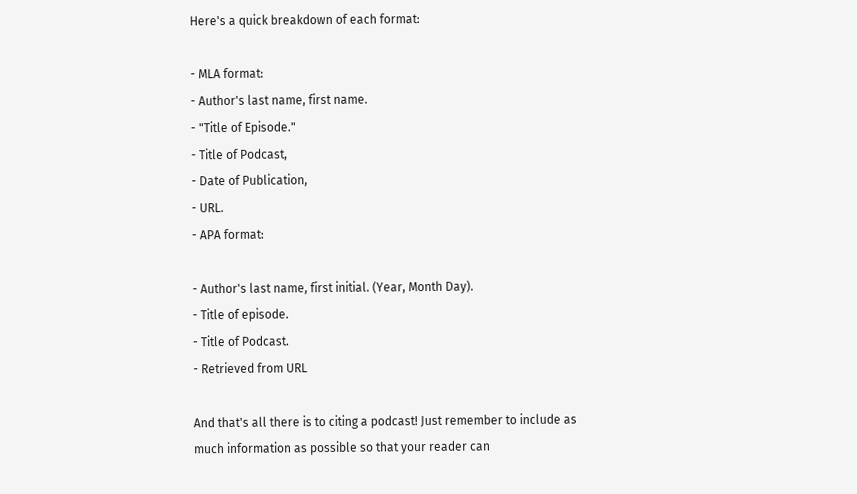Here's a quick breakdown of each format:

- MLA format:
- Author's last name, first name.
- "Title of Episode."
- Title of Podcast,
- Date of Publication,
- URL.
- APA format:

- Author's last name, first initial. (Year, Month Day).
- Title of episode.
- Title of Podcast.
- Retrieved from URL

And that's all there is to citing a podcast! Just remember to include as much information as possible so that your reader can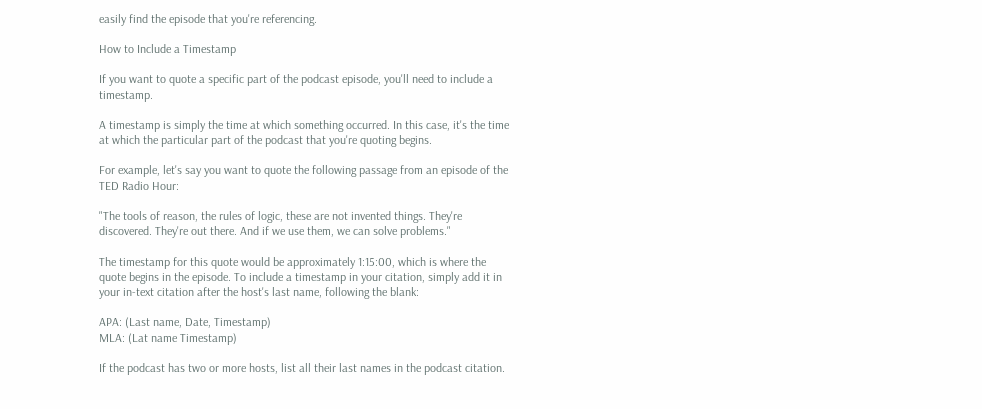easily find the episode that you're referencing.

How to Include a Timestamp

If you want to quote a specific part of the podcast episode, you'll need to include a timestamp.

A timestamp is simply the time at which something occurred. In this case, it's the time at which the particular part of the podcast that you're quoting begins.

For example, let's say you want to quote the following passage from an episode of the  TED Radio Hour:

"The tools of reason, the rules of logic, these are not invented things. They're discovered. They're out there. And if we use them, we can solve problems."

The timestamp for this quote would be approximately 1:15:00, which is where the quote begins in the episode. To include a timestamp in your citation, simply add it in your in-text citation after the host's last name, following the blank:

APA: (Last name, Date, Timestamp)
MLA: (Lat name Timestamp)

If the podcast has two or more hosts, list all their last names in the podcast citation.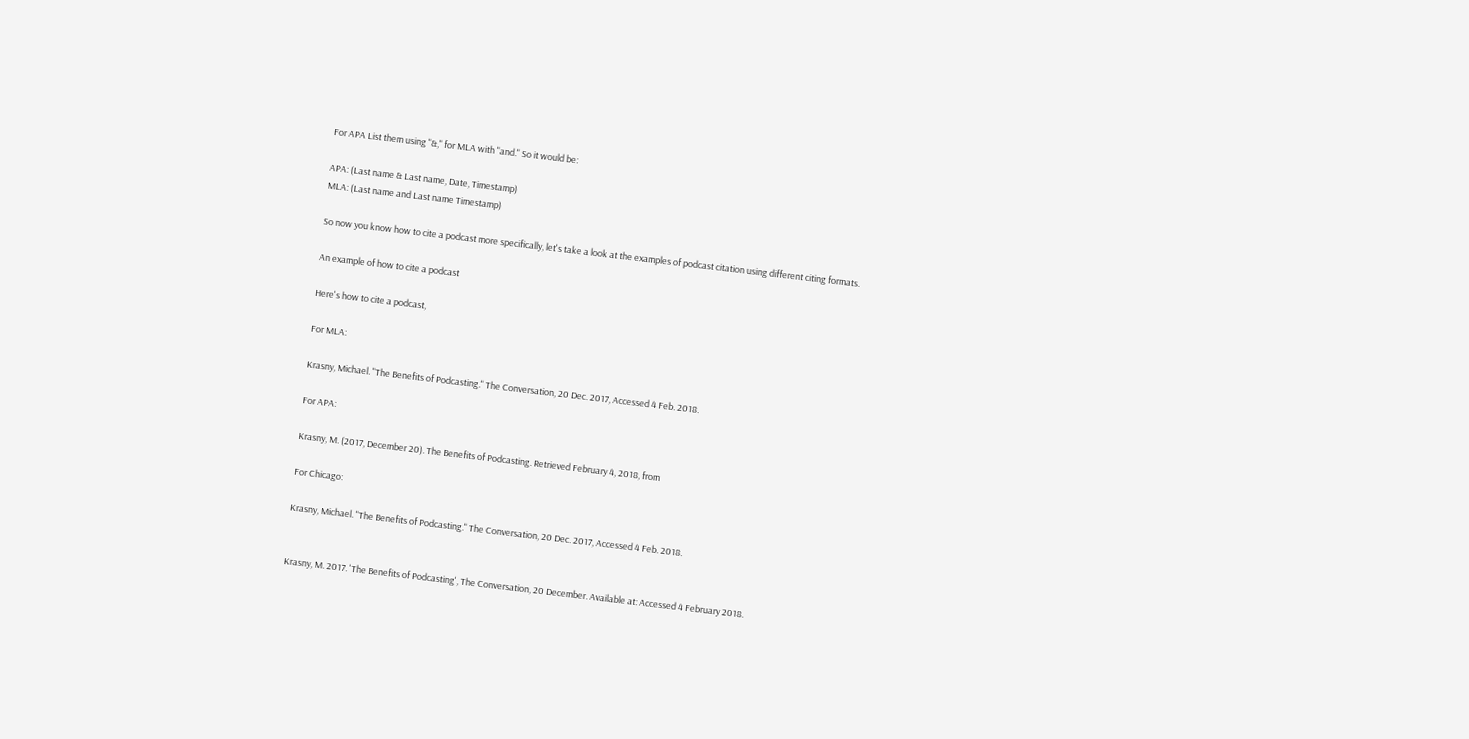For APA List them using "&," for MLA with "and." So it would be:

APA: (Last name & Last name, Date, Timestamp)
MLA: (Last name and Last name Timestamp)

So now you know how to cite a podcast more specifically, let's take a look at the examples of podcast citation using different citing formats.

An example of how to cite a podcast

Here's how to cite a podcast,

For MLA:

Krasny, Michael. "The Benefits of Podcasting." The Conversation, 20 Dec. 2017, Accessed 4 Feb. 2018.

For APA:

Krasny, M. (2017, December 20). The Benefits of Podcasting. Retrieved February 4, 2018, from

For Chicago:

Krasny, Michael. "The Benefits of Podcasting." The Conversation, 20 Dec. 2017, Accessed 4 Feb. 2018.


Krasny, M. 2017. 'The Benefits of Podcasting', The Conversation, 20 December. Available at: Accessed 4 February 2018.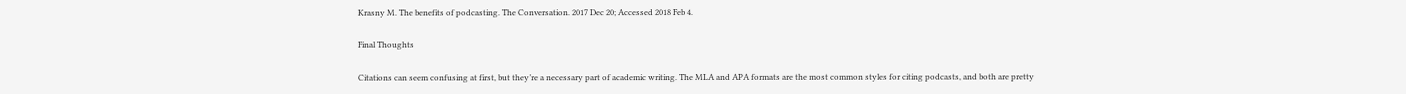Krasny M. The benefits of podcasting. The Conversation. 2017 Dec 20; Accessed 2018 Feb 4.

Final Thoughts

Citations can seem confusing at first, but they’re a necessary part of academic writing. The MLA and APA formats are the most common styles for citing podcasts, and both are pretty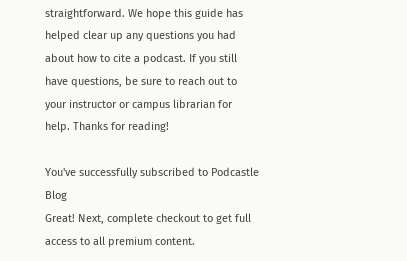straightforward. We hope this guide has helped clear up any questions you had about how to cite a podcast. If you still have questions, be sure to reach out to your instructor or campus librarian for help. Thanks for reading!

You've successfully subscribed to Podcastle Blog
Great! Next, complete checkout to get full access to all premium content.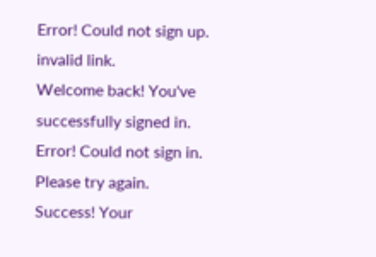Error! Could not sign up. invalid link.
Welcome back! You've successfully signed in.
Error! Could not sign in. Please try again.
Success! Your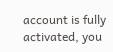account is fully activated, you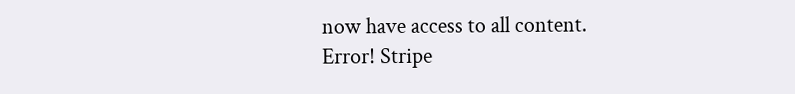now have access to all content.
Error! Stripe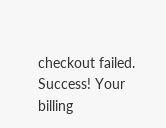checkout failed.
Success! Your billing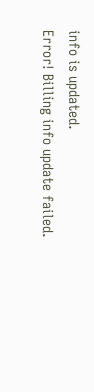info is updated.
Error! Billing info update failed.